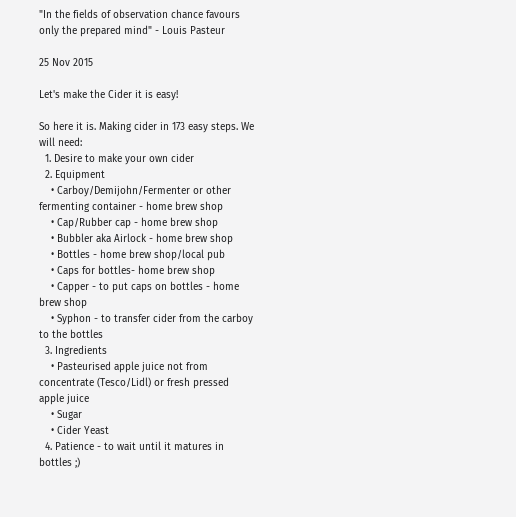"In the fields of observation chance favours only the prepared mind" - Louis Pasteur

25 Nov 2015

Let's make the Cider it is easy!

So here it is. Making cider in 173 easy steps. We will need:
  1. Desire to make your own cider
  2. Equipment
    • Carboy/Demijohn/Fermenter or other fermenting container - home brew shop
    • Cap/Rubber cap - home brew shop
    • Bubbler aka Airlock - home brew shop
    • Bottles - home brew shop/local pub
    • Caps for bottles- home brew shop
    • Capper - to put caps on bottles - home brew shop
    • Syphon - to transfer cider from the carboy to the bottles
  3. Ingredients
    • Pasteurised apple juice not from concentrate (Tesco/Lidl) or fresh pressed apple juice
    • Sugar
    • Cider Yeast
  4. Patience - to wait until it matures in bottles ;)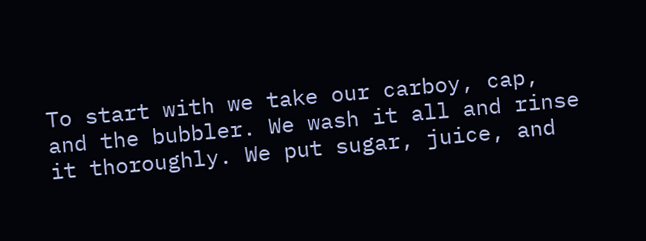To start with we take our carboy, cap, and the bubbler. We wash it all and rinse it thoroughly. We put sugar, juice, and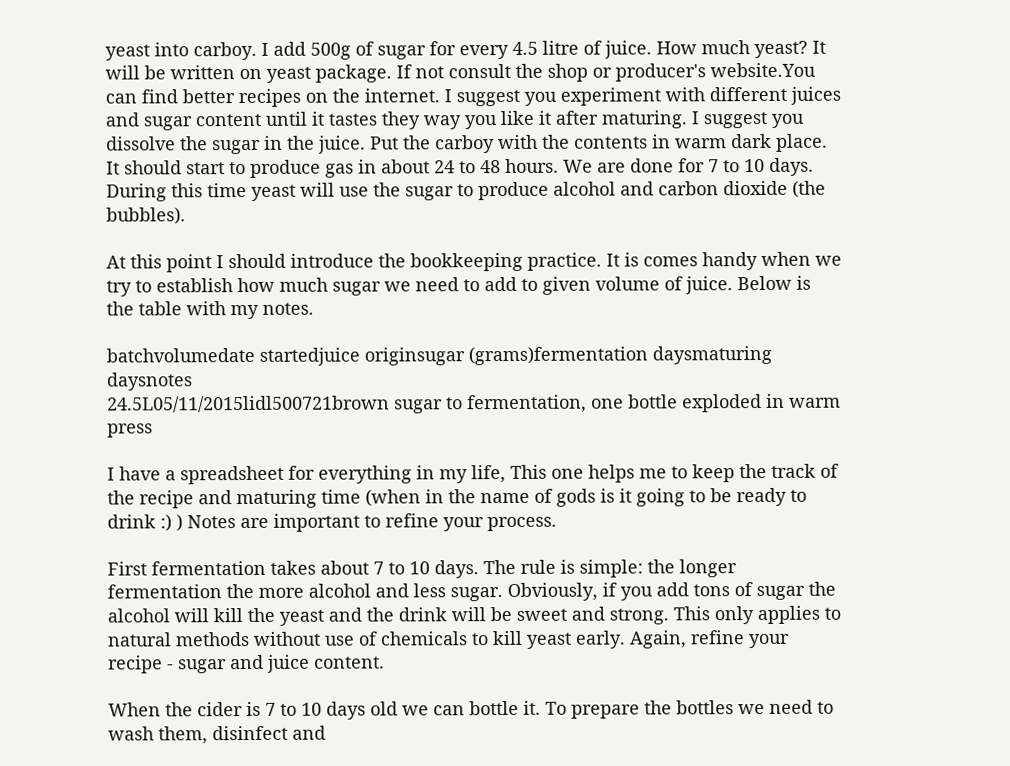yeast into carboy. I add 500g of sugar for every 4.5 litre of juice. How much yeast? It will be written on yeast package. If not consult the shop or producer's website.You can find better recipes on the internet. I suggest you experiment with different juices and sugar content until it tastes they way you like it after maturing. I suggest you dissolve the sugar in the juice. Put the carboy with the contents in warm dark place. It should start to produce gas in about 24 to 48 hours. We are done for 7 to 10 days. During this time yeast will use the sugar to produce alcohol and carbon dioxide (the bubbles).

At this point I should introduce the bookkeeping practice. It is comes handy when we try to establish how much sugar we need to add to given volume of juice. Below is the table with my notes.

batchvolumedate startedjuice originsugar (grams)fermentation daysmaturing daysnotes
24.5L05/11/2015lidl500721brown sugar to fermentation, one bottle exploded in warm press

I have a spreadsheet for everything in my life, This one helps me to keep the track of the recipe and maturing time (when in the name of gods is it going to be ready to drink :) ) Notes are important to refine your process.

First fermentation takes about 7 to 10 days. The rule is simple: the longer fermentation the more alcohol and less sugar. Obviously, if you add tons of sugar the alcohol will kill the yeast and the drink will be sweet and strong. This only applies to natural methods without use of chemicals to kill yeast early. Again, refine your recipe - sugar and juice content.

When the cider is 7 to 10 days old we can bottle it. To prepare the bottles we need to wash them, disinfect and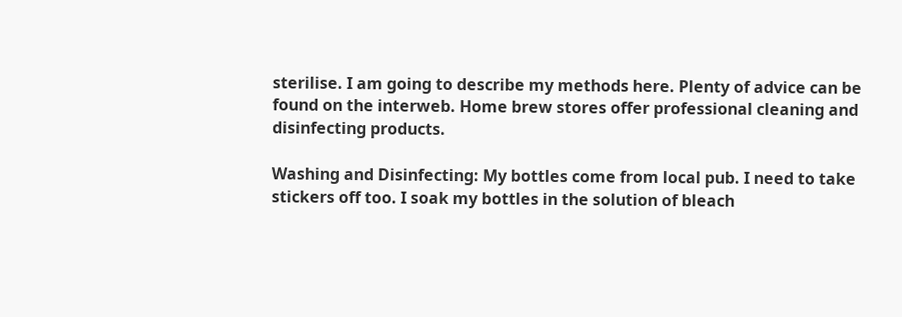sterilise. I am going to describe my methods here. Plenty of advice can be found on the interweb. Home brew stores offer professional cleaning and disinfecting products.

Washing and Disinfecting: My bottles come from local pub. I need to take stickers off too. I soak my bottles in the solution of bleach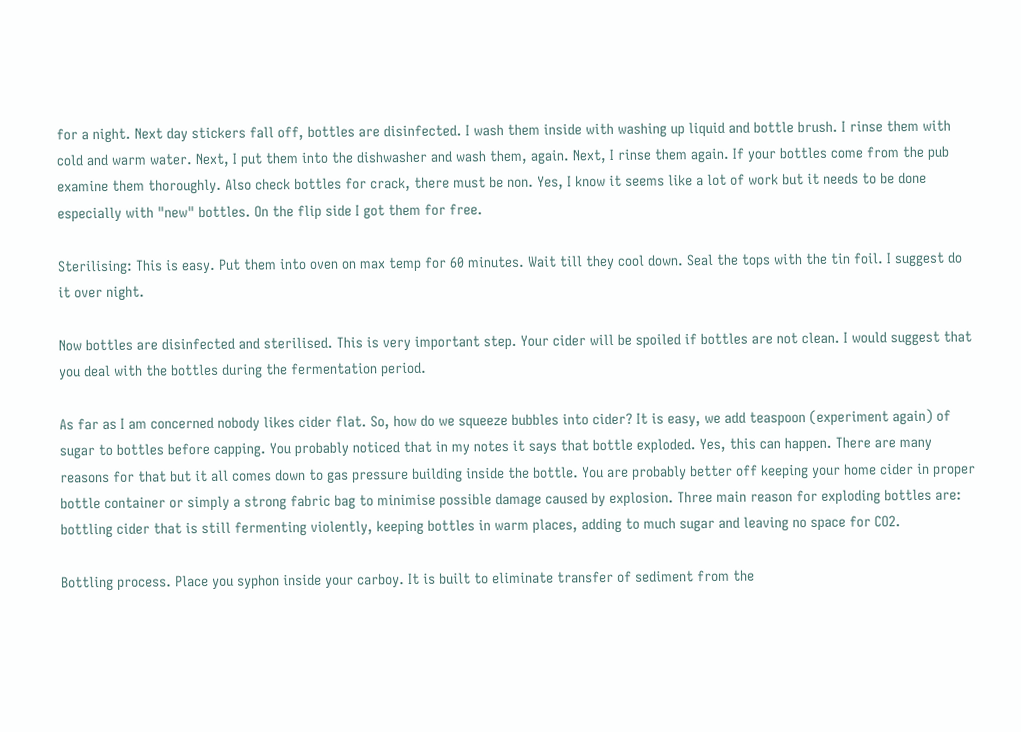for a night. Next day stickers fall off, bottles are disinfected. I wash them inside with washing up liquid and bottle brush. I rinse them with cold and warm water. Next, I put them into the dishwasher and wash them, again. Next, I rinse them again. If your bottles come from the pub examine them thoroughly. Also check bottles for crack, there must be non. Yes, I know it seems like a lot of work but it needs to be done especially with "new" bottles. On the flip side I got them for free.

Sterilising: This is easy. Put them into oven on max temp for 60 minutes. Wait till they cool down. Seal the tops with the tin foil. I suggest do it over night.

Now bottles are disinfected and sterilised. This is very important step. Your cider will be spoiled if bottles are not clean. I would suggest that you deal with the bottles during the fermentation period.

As far as I am concerned nobody likes cider flat. So, how do we squeeze bubbles into cider? It is easy, we add teaspoon (experiment again) of sugar to bottles before capping. You probably noticed that in my notes it says that bottle exploded. Yes, this can happen. There are many reasons for that but it all comes down to gas pressure building inside the bottle. You are probably better off keeping your home cider in proper bottle container or simply a strong fabric bag to minimise possible damage caused by explosion. Three main reason for exploding bottles are: bottling cider that is still fermenting violently, keeping bottles in warm places, adding to much sugar and leaving no space for CO2.

Bottling process. Place you syphon inside your carboy. It is built to eliminate transfer of sediment from the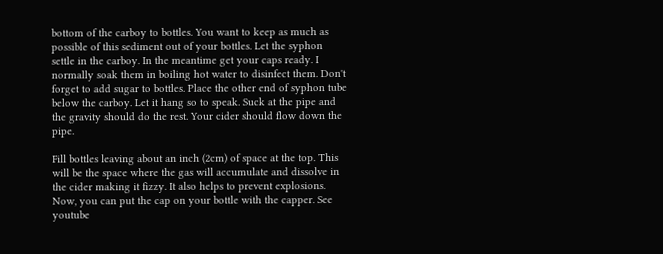bottom of the carboy to bottles. You want to keep as much as possible of this sediment out of your bottles. Let the syphon settle in the carboy. In the meantime get your caps ready. I normally soak them in boiling hot water to disinfect them. Don't forget to add sugar to bottles. Place the other end of syphon tube below the carboy. Let it hang so to speak. Suck at the pipe and the gravity should do the rest. Your cider should flow down the pipe.

Fill bottles leaving about an inch (2cm) of space at the top. This will be the space where the gas will accumulate and dissolve in the cider making it fizzy. It also helps to prevent explosions. Now, you can put the cap on your bottle with the capper. See youtube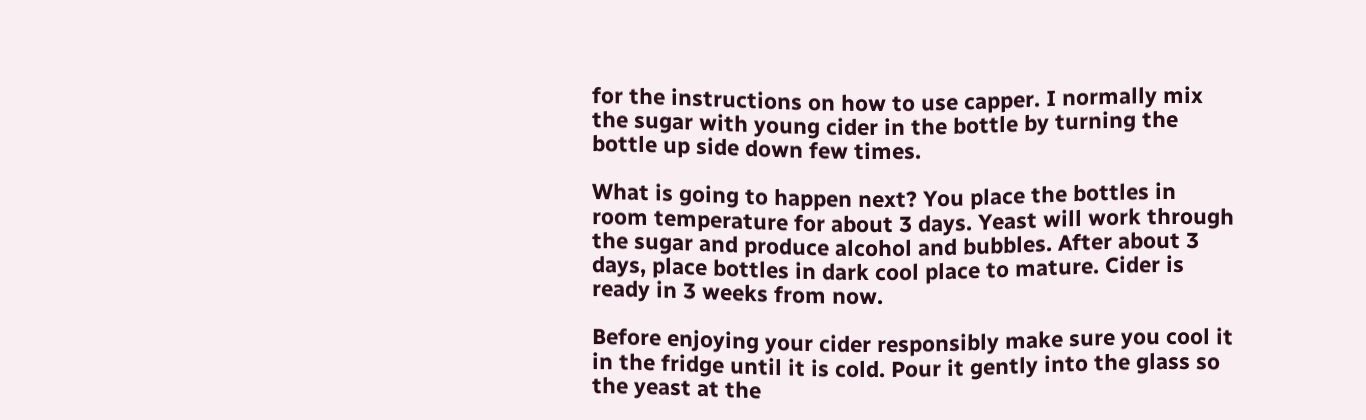for the instructions on how to use capper. I normally mix the sugar with young cider in the bottle by turning the bottle up side down few times.

What is going to happen next? You place the bottles in room temperature for about 3 days. Yeast will work through the sugar and produce alcohol and bubbles. After about 3 days, place bottles in dark cool place to mature. Cider is ready in 3 weeks from now.

Before enjoying your cider responsibly make sure you cool it in the fridge until it is cold. Pour it gently into the glass so the yeast at the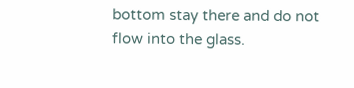bottom stay there and do not flow into the glass.